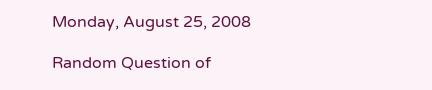Monday, August 25, 2008

Random Question of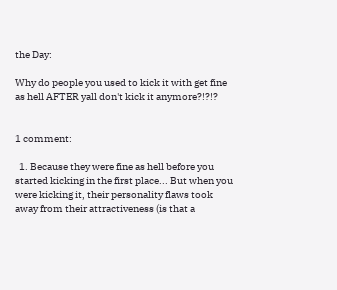the Day:

Why do people you used to kick it with get fine as hell AFTER yall don't kick it anymore?!?!?


1 comment:

  1. Because they were fine as hell before you started kicking in the first place... But when you were kicking it, their personality flaws took away from their attractiveness (is that a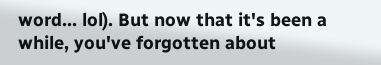word... lol). But now that it's been a while, you've forgotten about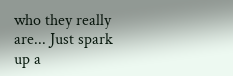who they really are... Just spark up a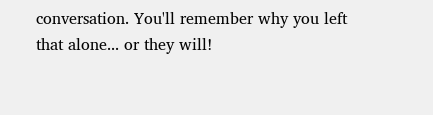conversation. You'll remember why you left that alone... or they will!